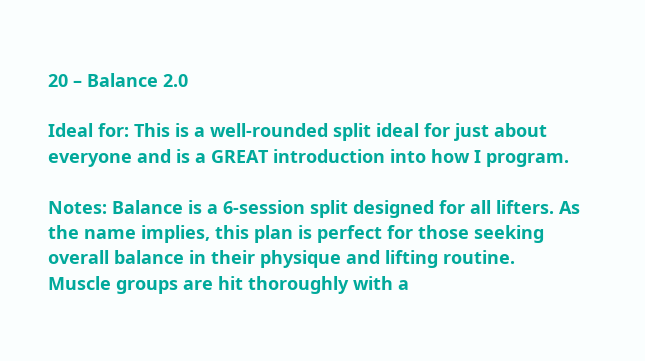20 – Balance 2.0

Ideal for: This is a well-rounded split ideal for just about everyone and is a GREAT introduction into how I program.

Notes: Balance is a 6-session split designed for all lifters. As the name implies, this plan is perfect for those seeking overall balance in their physique and lifting routine. Muscle groups are hit thoroughly with a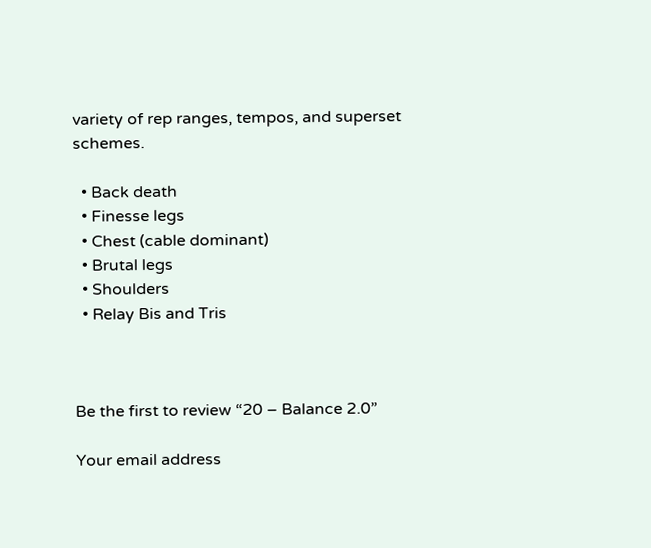variety of rep ranges, tempos, and superset schemes.

  • Back death
  • Finesse legs
  • Chest (cable dominant)
  • Brutal legs
  • Shoulders
  • Relay Bis and Tris



Be the first to review “20 – Balance 2.0”

Your email address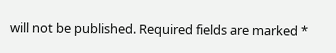will not be published. Required fields are marked *